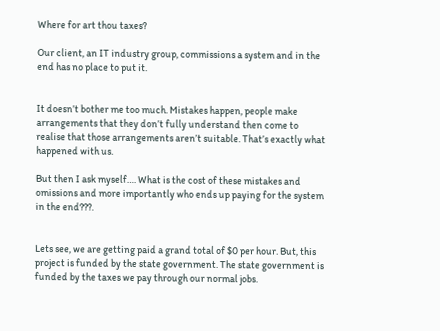Where for art thou taxes?

Our client, an IT industry group, commissions a system and in the end has no place to put it.


It doesn’t bother me too much. Mistakes happen, people make arrangements that they don’t fully understand then come to realise that those arrangements aren’t suitable. That’s exactly what happened with us.

But then I ask myself…. What is the cost of these mistakes and omissions and more importantly who ends up paying for the system in the end???.


Lets see, we are getting paid a grand total of $0 per hour. But, this project is funded by the state government. The state government is funded by the taxes we pay through our normal jobs.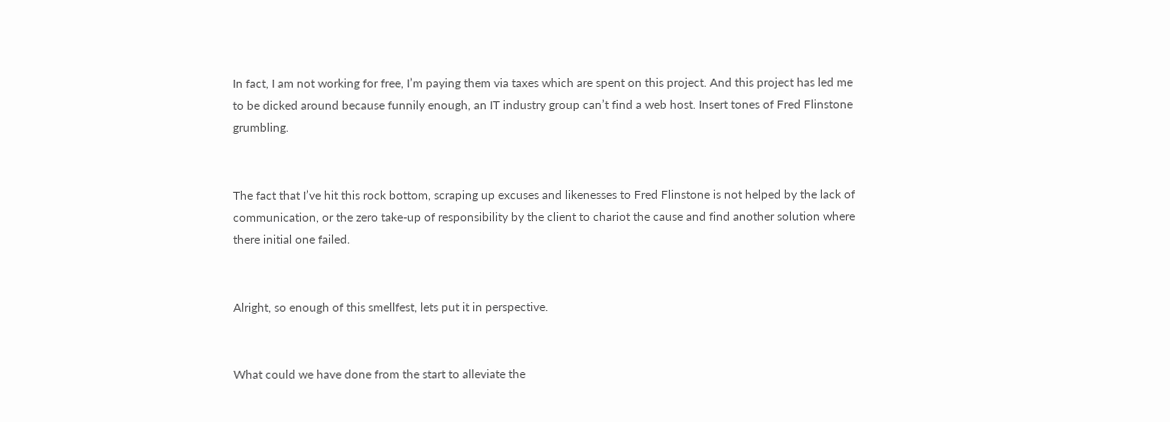In fact, I am not working for free, I’m paying them via taxes which are spent on this project. And this project has led me to be dicked around because funnily enough, an IT industry group can’t find a web host. Insert tones of Fred Flinstone grumbling.


The fact that I’ve hit this rock bottom, scraping up excuses and likenesses to Fred Flinstone is not helped by the lack of communication, or the zero take-up of responsibility by the client to chariot the cause and find another solution where there initial one failed.


Alright, so enough of this smellfest, lets put it in perspective.


What could we have done from the start to alleviate the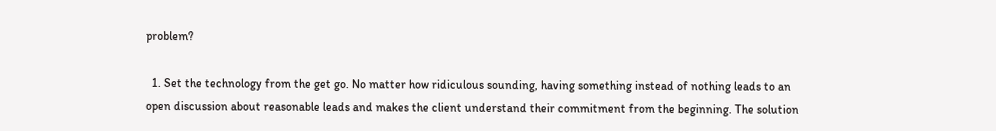problem?

  1. Set the technology from the get go. No matter how ridiculous sounding, having something instead of nothing leads to an open discussion about reasonable leads and makes the client understand their commitment from the beginning. The solution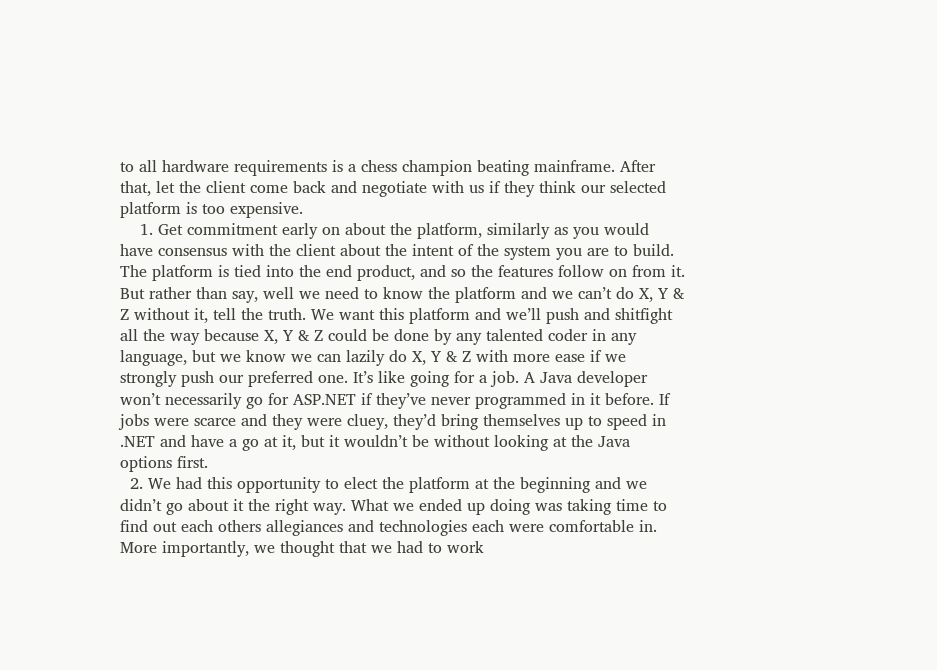to all hardware requirements is a chess champion beating mainframe. After that, let the client come back and negotiate with us if they think our selected platform is too expensive.
    1. Get commitment early on about the platform, similarly as you would have consensus with the client about the intent of the system you are to build. The platform is tied into the end product, and so the features follow on from it. But rather than say, well we need to know the platform and we can’t do X, Y & Z without it, tell the truth. We want this platform and we’ll push and shitfight all the way because X, Y & Z could be done by any talented coder in any language, but we know we can lazily do X, Y & Z with more ease if we strongly push our preferred one. It’s like going for a job. A Java developer won’t necessarily go for ASP.NET if they’ve never programmed in it before. If jobs were scarce and they were cluey, they’d bring themselves up to speed in .NET and have a go at it, but it wouldn’t be without looking at the Java options first.
  2. We had this opportunity to elect the platform at the beginning and we didn’t go about it the right way. What we ended up doing was taking time to find out each others allegiances and technologies each were comfortable in. More importantly, we thought that we had to work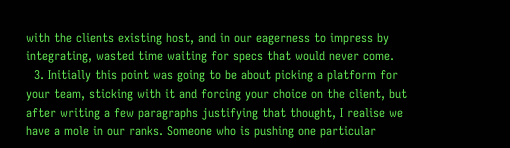with the clients existing host, and in our eagerness to impress by integrating, wasted time waiting for specs that would never come.
  3. Initially this point was going to be about picking a platform for your team, sticking with it and forcing your choice on the client, but after writing a few paragraphs justifying that thought, I realise we have a mole in our ranks. Someone who is pushing one particular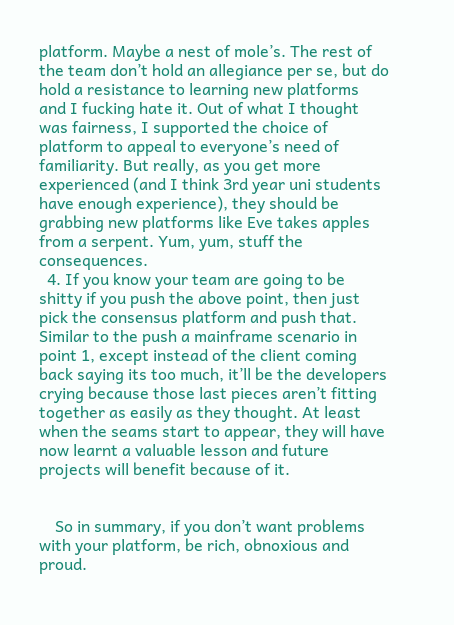platform. Maybe a nest of mole’s. The rest of the team don’t hold an allegiance per se, but do hold a resistance to learning new platforms and I fucking hate it. Out of what I thought was fairness, I supported the choice of platform to appeal to everyone’s need of familiarity. But really, as you get more experienced (and I think 3rd year uni students have enough experience), they should be grabbing new platforms like Eve takes apples from a serpent. Yum, yum, stuff the consequences.
  4. If you know your team are going to be shitty if you push the above point, then just pick the consensus platform and push that. Similar to the push a mainframe scenario in point 1, except instead of the client coming back saying its too much, it’ll be the developers crying because those last pieces aren’t fitting together as easily as they thought. At least when the seams start to appear, they will have now learnt a valuable lesson and future projects will benefit because of it.


    So in summary, if you don’t want problems with your platform, be rich, obnoxious and proud.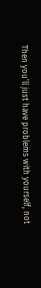Then you’ll just have problems with yourself, not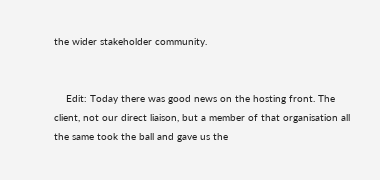the wider stakeholder community.


    Edit: Today there was good news on the hosting front. The client, not our direct liaison, but a member of that organisation all the same took the ball and gave us the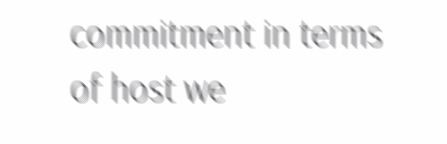commitment in terms of host we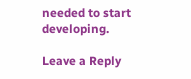needed to start developing.

Leave a Reply